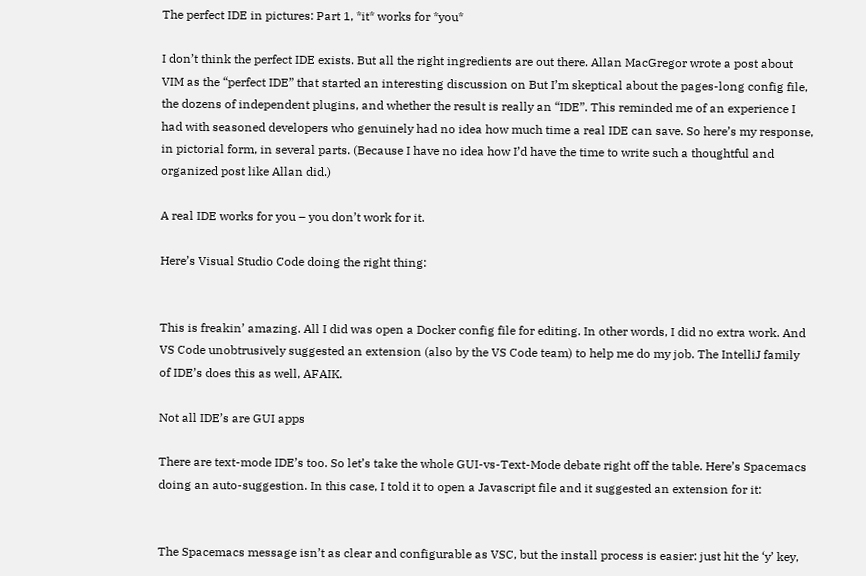The perfect IDE in pictures: Part 1, *it* works for *you*

I don’t think the perfect IDE exists. But all the right ingredients are out there. Allan MacGregor wrote a post about VIM as the “perfect IDE” that started an interesting discussion on But I’m skeptical about the pages-long config file, the dozens of independent plugins, and whether the result is really an “IDE”. This reminded me of an experience I had with seasoned developers who genuinely had no idea how much time a real IDE can save. So here’s my response, in pictorial form, in several parts. (Because I have no idea how I’d have the time to write such a thoughtful and organized post like Allan did.)

A real IDE works for you – you don’t work for it.

Here’s Visual Studio Code doing the right thing:


This is freakin’ amazing. All I did was open a Docker config file for editing. In other words, I did no extra work. And VS Code unobtrusively suggested an extension (also by the VS Code team) to help me do my job. The IntelliJ family of IDE’s does this as well, AFAIK.

Not all IDE’s are GUI apps

There are text-mode IDE’s too. So let’s take the whole GUI-vs-Text-Mode debate right off the table. Here’s Spacemacs doing an auto-suggestion. In this case, I told it to open a Javascript file and it suggested an extension for it:


The Spacemacs message isn’t as clear and configurable as VSC, but the install process is easier: just hit the ‘y’ key,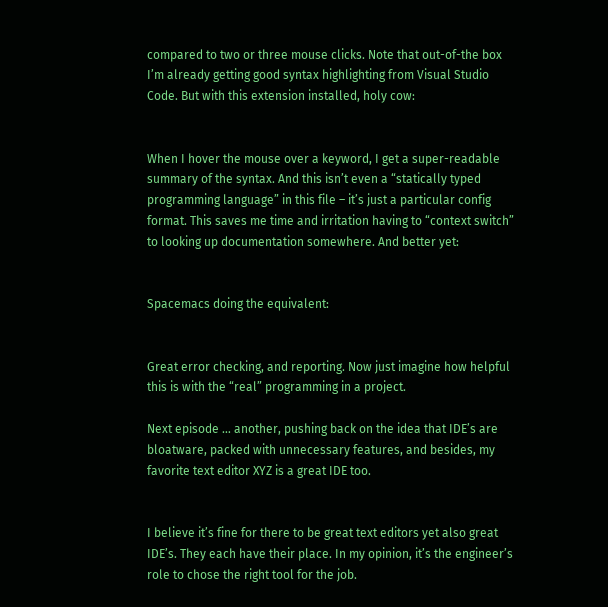compared to two or three mouse clicks. Note that out-of-the box I’m already getting good syntax highlighting from Visual Studio Code. But with this extension installed, holy cow:


When I hover the mouse over a keyword, I get a super-readable summary of the syntax. And this isn’t even a “statically typed programming language” in this file – it’s just a particular config format. This saves me time and irritation having to “context switch” to looking up documentation somewhere. And better yet:


Spacemacs doing the equivalent:


Great error checking, and reporting. Now just imagine how helpful this is with the “real” programming in a project.

Next episode … another, pushing back on the idea that IDE’s are bloatware, packed with unnecessary features, and besides, my favorite text editor XYZ is a great IDE too.


I believe it’s fine for there to be great text editors yet also great IDE’s. They each have their place. In my opinion, it’s the engineer’s role to chose the right tool for the job.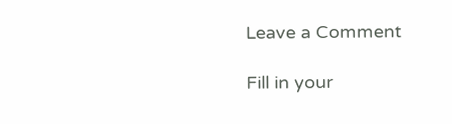Leave a Comment

Fill in your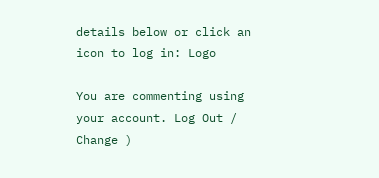details below or click an icon to log in: Logo

You are commenting using your account. Log Out /  Change )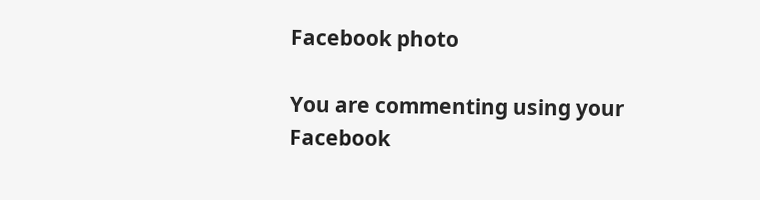Facebook photo

You are commenting using your Facebook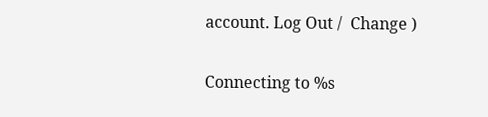account. Log Out /  Change )

Connecting to %s